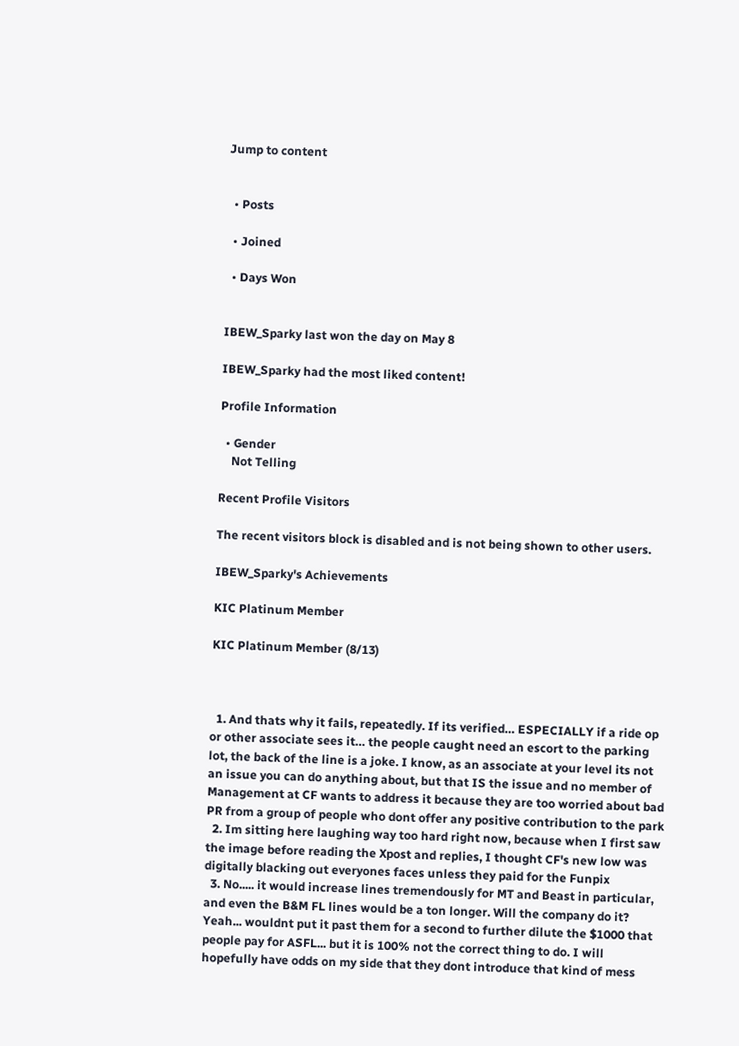Jump to content


  • Posts

  • Joined

  • Days Won


IBEW_Sparky last won the day on May 8

IBEW_Sparky had the most liked content!

Profile Information

  • Gender
    Not Telling

Recent Profile Visitors

The recent visitors block is disabled and is not being shown to other users.

IBEW_Sparky's Achievements

KIC Platinum Member

KIC Platinum Member (8/13)



  1. And thats why it fails, repeatedly. If its verified… ESPECIALLY if a ride op or other associate sees it… the people caught need an escort to the parking lot, the back of the line is a joke. I know, as an associate at your level its not an issue you can do anything about, but that IS the issue and no member of Management at CF wants to address it because they are too worried about bad PR from a group of people who dont offer any positive contribution to the park
  2. Im sitting here laughing way too hard right now, because when I first saw the image before reading the Xpost and replies, I thought CF's new low was digitally blacking out everyones faces unless they paid for the Funpix
  3. No..... it would increase lines tremendously for MT and Beast in particular, and even the B&M FL lines would be a ton longer. Will the company do it? Yeah... wouldnt put it past them for a second to further dilute the $1000 that people pay for ASFL... but it is 100% not the correct thing to do. I will hopefully have odds on my side that they dont introduce that kind of mess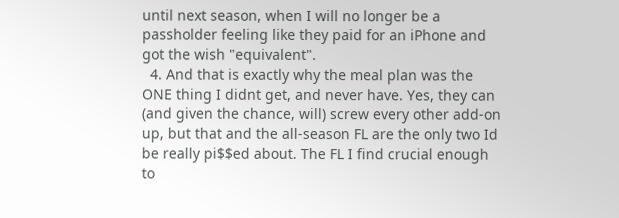until next season, when I will no longer be a passholder feeling like they paid for an iPhone and got the wish "equivalent".
  4. And that is exactly why the meal plan was the ONE thing I didnt get, and never have. Yes, they can (and given the chance, will) screw every other add-on up, but that and the all-season FL are the only two Id be really pi$$ed about. The FL I find crucial enough to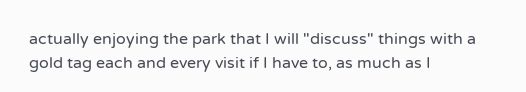actually enjoying the park that I will "discuss" things with a gold tag each and every visit if I have to, as much as I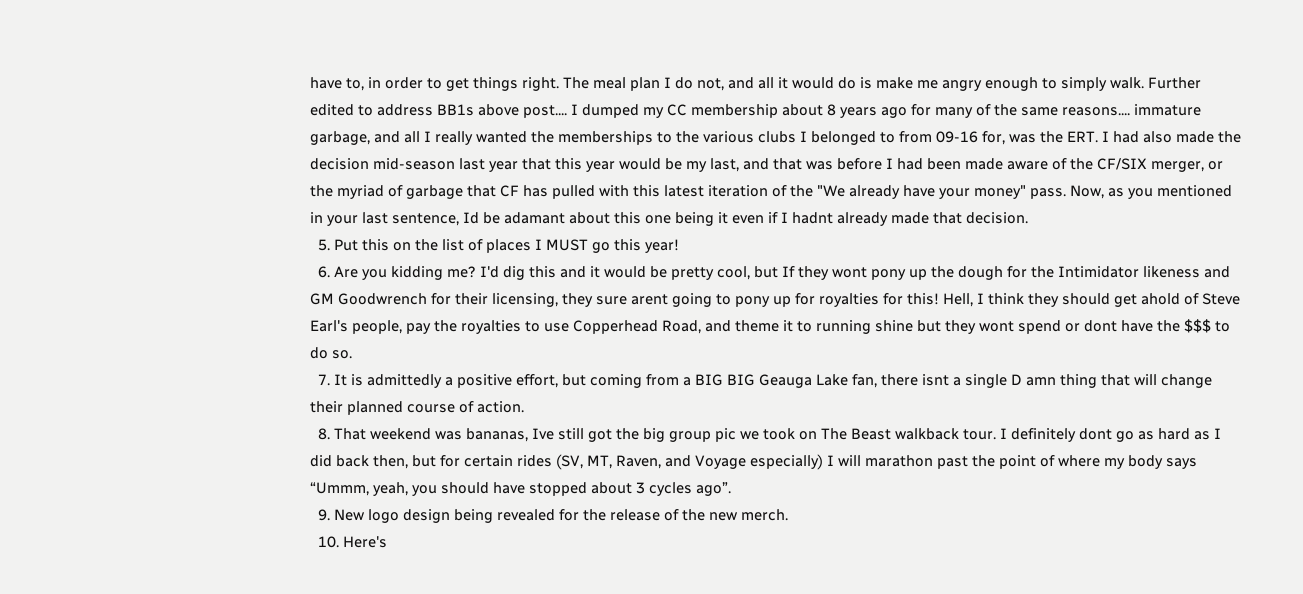have to, in order to get things right. The meal plan I do not, and all it would do is make me angry enough to simply walk. Further edited to address BB1s above post.... I dumped my CC membership about 8 years ago for many of the same reasons.... immature garbage, and all I really wanted the memberships to the various clubs I belonged to from 09-16 for, was the ERT. I had also made the decision mid-season last year that this year would be my last, and that was before I had been made aware of the CF/SIX merger, or the myriad of garbage that CF has pulled with this latest iteration of the "We already have your money" pass. Now, as you mentioned in your last sentence, Id be adamant about this one being it even if I hadnt already made that decision.
  5. Put this on the list of places I MUST go this year!
  6. Are you kidding me? I'd dig this and it would be pretty cool, but If they wont pony up the dough for the Intimidator likeness and GM Goodwrench for their licensing, they sure arent going to pony up for royalties for this! Hell, I think they should get ahold of Steve Earl's people, pay the royalties to use Copperhead Road, and theme it to running shine but they wont spend or dont have the $$$ to do so.
  7. It is admittedly a positive effort, but coming from a BIG BIG Geauga Lake fan, there isnt a single D amn thing that will change their planned course of action.
  8. That weekend was bananas, Ive still got the big group pic we took on The Beast walkback tour. I definitely dont go as hard as I did back then, but for certain rides (SV, MT, Raven, and Voyage especially) I will marathon past the point of where my body says “Ummm, yeah, you should have stopped about 3 cycles ago”.
  9. New logo design being revealed for the release of the new merch.
  10. Here's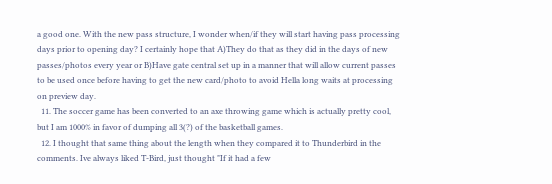a good one. With the new pass structure, I wonder when/if they will start having pass processing days prior to opening day? I certainly hope that A)They do that as they did in the days of new passes/photos every year or B)Have gate central set up in a manner that will allow current passes to be used once before having to get the new card/photo to avoid Hella long waits at processing on preview day.
  11. The soccer game has been converted to an axe throwing game which is actually pretty cool, but I am 1000% in favor of dumping all 3(?) of the basketball games.
  12. I thought that same thing about the length when they compared it to Thunderbird in the comments. Ive always liked T-Bird, just thought "If it had a few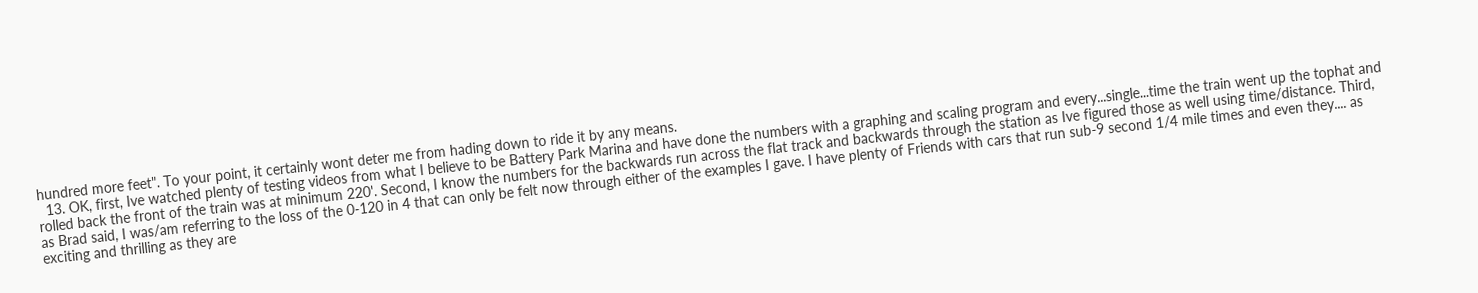hundred more feet". To your point, it certainly wont deter me from hading down to ride it by any means.
  13. OK, first, Ive watched plenty of testing videos from what I believe to be Battery Park Marina and have done the numbers with a graphing and scaling program and every...single...time the train went up the tophat and rolled back the front of the train was at minimum 220'. Second, I know the numbers for the backwards run across the flat track and backwards through the station as Ive figured those as well using time/distance. Third, as Brad said, I was/am referring to the loss of the 0-120 in 4 that can only be felt now through either of the examples I gave. I have plenty of Friends with cars that run sub-9 second 1/4 mile times and even they.... as exciting and thrilling as they are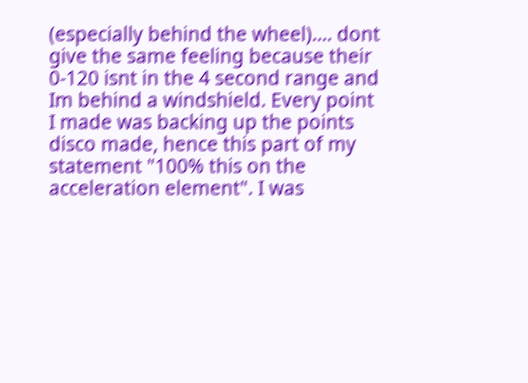(especially behind the wheel).... dont give the same feeling because their 0-120 isnt in the 4 second range and Im behind a windshield. Every point I made was backing up the points disco made, hence this part of my statement "100% this on the acceleration element". I was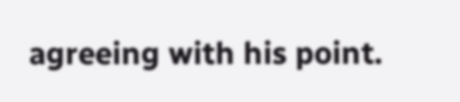agreeing with his point.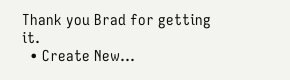Thank you Brad for getting it.
  • Create New...